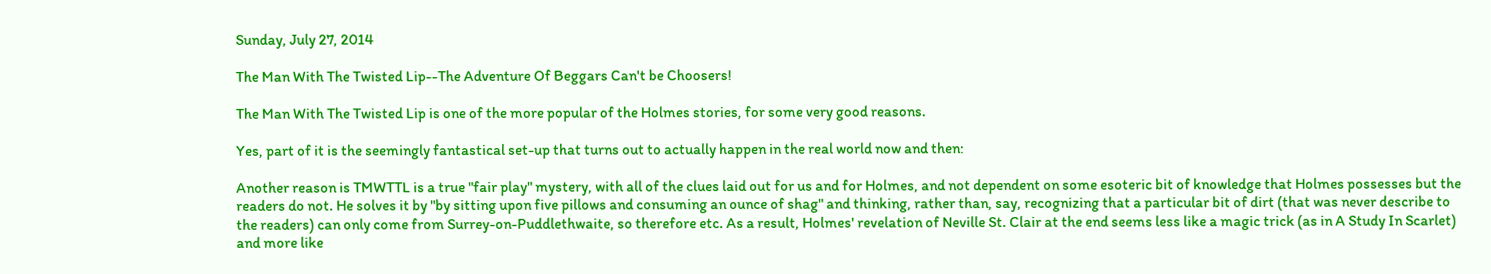Sunday, July 27, 2014

The Man With The Twisted Lip--The Adventure Of Beggars Can't be Choosers!

The Man With The Twisted Lip is one of the more popular of the Holmes stories, for some very good reasons.

Yes, part of it is the seemingly fantastical set-up that turns out to actually happen in the real world now and then:

Another reason is TMWTTL is a true "fair play" mystery, with all of the clues laid out for us and for Holmes, and not dependent on some esoteric bit of knowledge that Holmes possesses but the readers do not. He solves it by "by sitting upon five pillows and consuming an ounce of shag" and thinking, rather than, say, recognizing that a particular bit of dirt (that was never describe to the readers) can only come from Surrey-on-Puddlethwaite, so therefore etc. As a result, Holmes' revelation of Neville St. Clair at the end seems less like a magic trick (as in A Study In Scarlet) and more like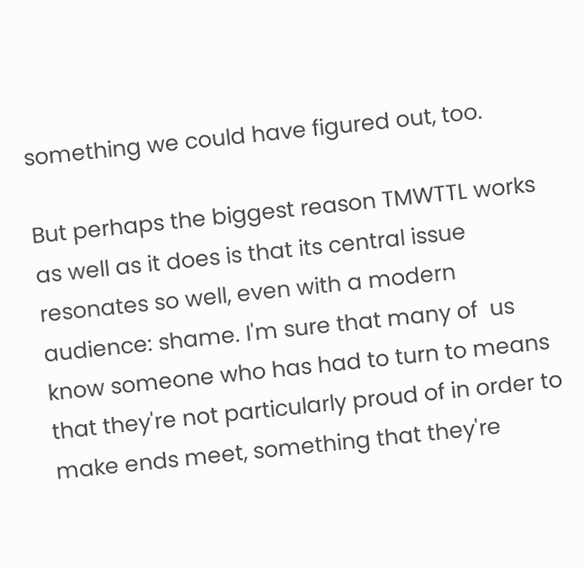something we could have figured out, too.

But perhaps the biggest reason TMWTTL works as well as it does is that its central issue resonates so well, even with a modern audience: shame. I'm sure that many of  us know someone who has had to turn to means that they're not particularly proud of in order to make ends meet, something that they're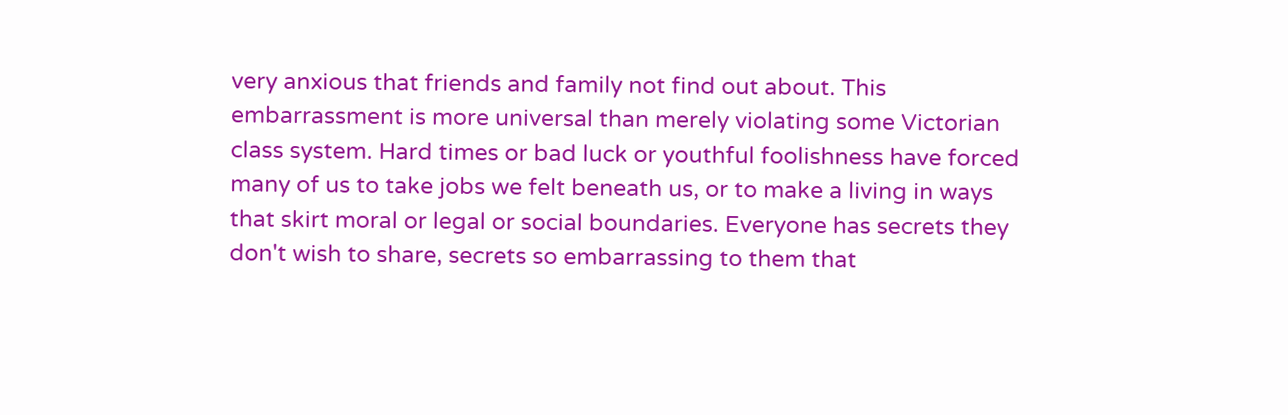very anxious that friends and family not find out about. This embarrassment is more universal than merely violating some Victorian class system. Hard times or bad luck or youthful foolishness have forced many of us to take jobs we felt beneath us, or to make a living in ways that skirt moral or legal or social boundaries. Everyone has secrets they don't wish to share, secrets so embarrassing to them that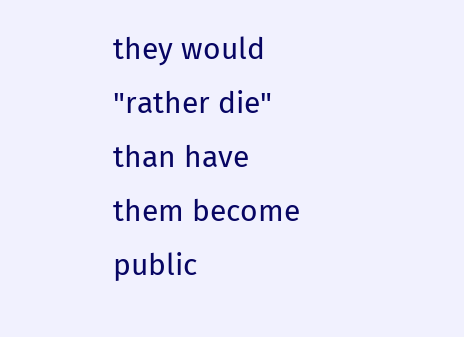they would "rather die" than have them become public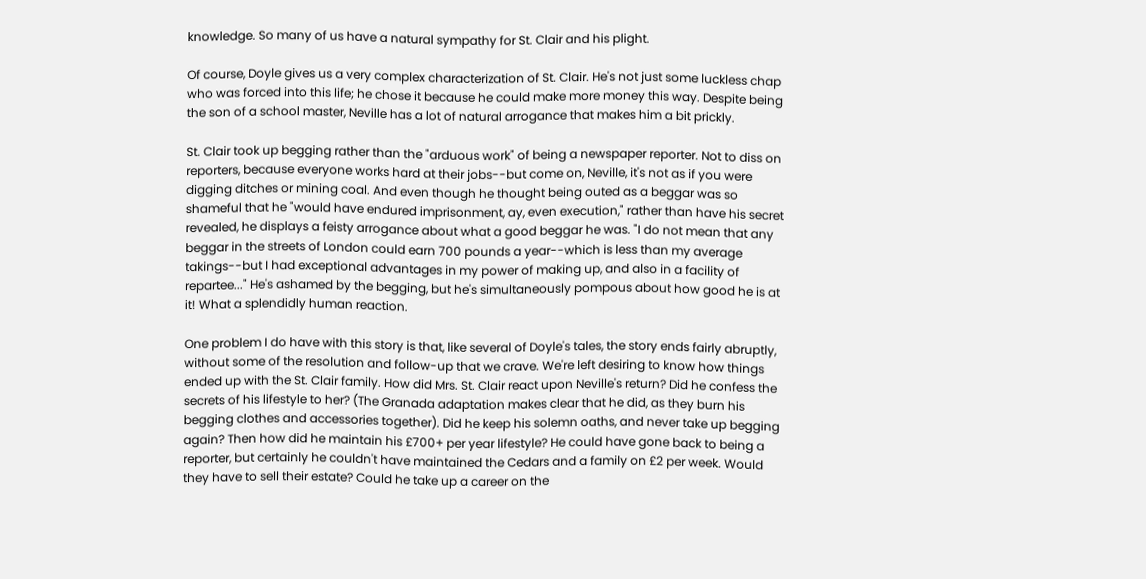knowledge. So many of us have a natural sympathy for St. Clair and his plight.

Of course, Doyle gives us a very complex characterization of St. Clair. He's not just some luckless chap who was forced into this life; he chose it because he could make more money this way. Despite being the son of a school master, Neville has a lot of natural arrogance that makes him a bit prickly.

St. Clair took up begging rather than the "arduous work" of being a newspaper reporter. Not to diss on reporters, because everyone works hard at their jobs--but come on, Neville, it's not as if you were digging ditches or mining coal. And even though he thought being outed as a beggar was so shameful that he "would have endured imprisonment, ay, even execution," rather than have his secret revealed, he displays a feisty arrogance about what a good beggar he was. "I do not mean that any beggar in the streets of London could earn 700 pounds a year--which is less than my average takings--but I had exceptional advantages in my power of making up, and also in a facility of repartee..." He's ashamed by the begging, but he's simultaneously pompous about how good he is at it! What a splendidly human reaction.

One problem I do have with this story is that, like several of Doyle's tales, the story ends fairly abruptly, without some of the resolution and follow-up that we crave. We're left desiring to know how things ended up with the St. Clair family. How did Mrs. St. Clair react upon Neville's return? Did he confess the secrets of his lifestyle to her? (The Granada adaptation makes clear that he did, as they burn his begging clothes and accessories together). Did he keep his solemn oaths, and never take up begging again? Then how did he maintain his £700+ per year lifestyle? He could have gone back to being a reporter, but certainly he couldn't have maintained the Cedars and a family on £2 per week. Would they have to sell their estate? Could he take up a career on the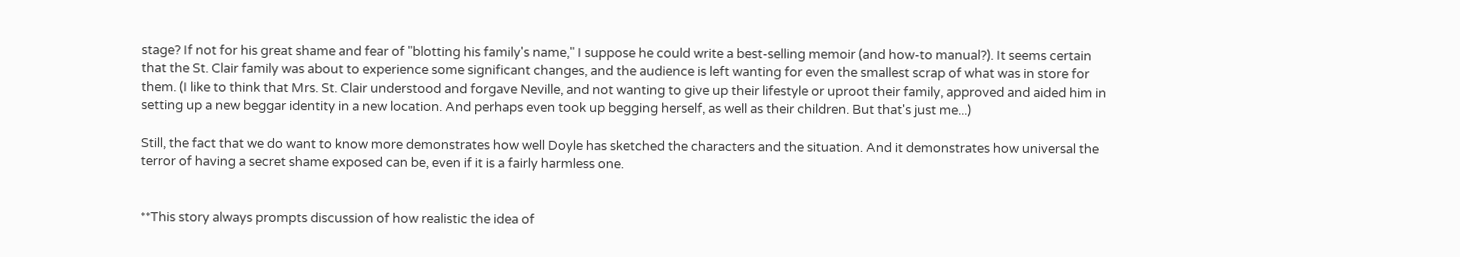stage? If not for his great shame and fear of "blotting his family's name," I suppose he could write a best-selling memoir (and how-to manual?). It seems certain that the St. Clair family was about to experience some significant changes, and the audience is left wanting for even the smallest scrap of what was in store for them. (I like to think that Mrs. St. Clair understood and forgave Neville, and not wanting to give up their lifestyle or uproot their family, approved and aided him in setting up a new beggar identity in a new location. And perhaps even took up begging herself, as well as their children. But that's just me...)

Still, the fact that we do want to know more demonstrates how well Doyle has sketched the characters and the situation. And it demonstrates how universal the terror of having a secret shame exposed can be, even if it is a fairly harmless one.


**This story always prompts discussion of how realistic the idea of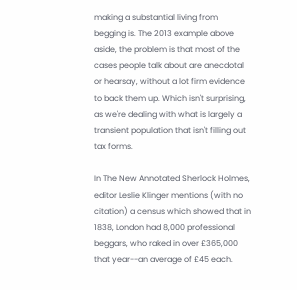making a substantial living from begging is. The 2013 example above aside, the problem is that most of the cases people talk about are anecdotal or hearsay, without a lot firm evidence to back them up. Which isn't surprising, as we're dealing with what is largely a transient population that isn't filling out tax forms.

In The New Annotated Sherlock Holmes, editor Leslie Klinger mentions (with no citation) a census which showed that in 1838, London had 8,000 professional beggars, who raked in over £365,000 that year--an average of £45 each.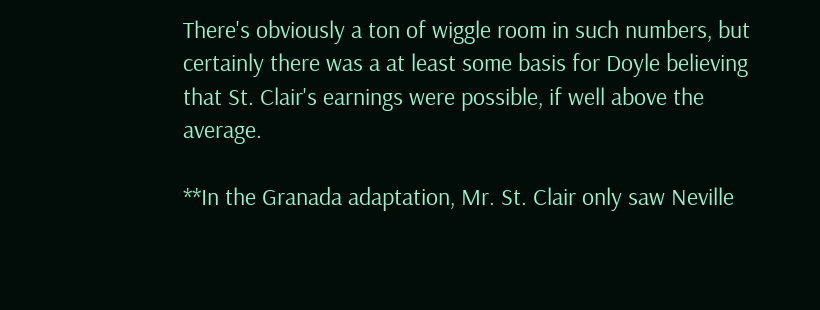There's obviously a ton of wiggle room in such numbers, but certainly there was a at least some basis for Doyle believing that St. Clair's earnings were possible, if well above the average.

**In the Granada adaptation, Mr. St. Clair only saw Neville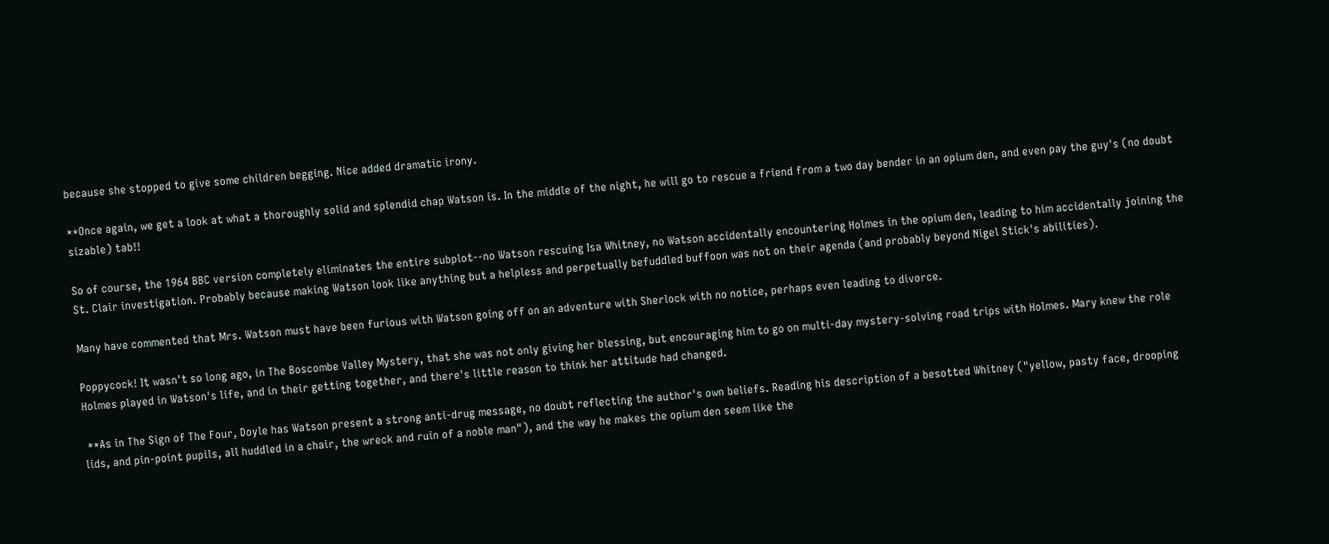because she stopped to give some children begging. Nice added dramatic irony.

**Once again, we get a look at what a thoroughly solid and splendid chap Watson is. In the middle of the night, he will go to rescue a friend from a two day bender in an opium den, and even pay the guy's (no doubt sizable) tab!!

So of course, the 1964 BBC version completely eliminates the entire subplot--no Watson rescuing Isa Whitney, no Watson accidentally encountering Holmes in the opium den, leading to him accidentally joining the St. Clair investigation. Probably because making Watson look like anything but a helpless and perpetually befuddled buffoon was not on their agenda (and probably beyond Nigel Stick's abilities).

Many have commented that Mrs. Watson must have been furious with Watson going off on an adventure with Sherlock with no notice, perhaps even leading to divorce.

Poppycock! It wasn't so long ago, in The Boscombe Valley Mystery, that she was not only giving her blessing, but encouraging him to go on multi-day mystery-solving road trips with Holmes. Mary knew the role Holmes played in Watson's life, and in their getting together, and there's little reason to think her attitude had changed.

 **As in The Sign of The Four, Doyle has Watson present a strong anti-drug message, no doubt reflecting the author's own beliefs. Reading his description of a besotted Whitney ("yellow, pasty face, drooping lids, and pin-point pupils, all huddled in a chair, the wreck and ruin of a noble man"), and the way he makes the opium den seem like the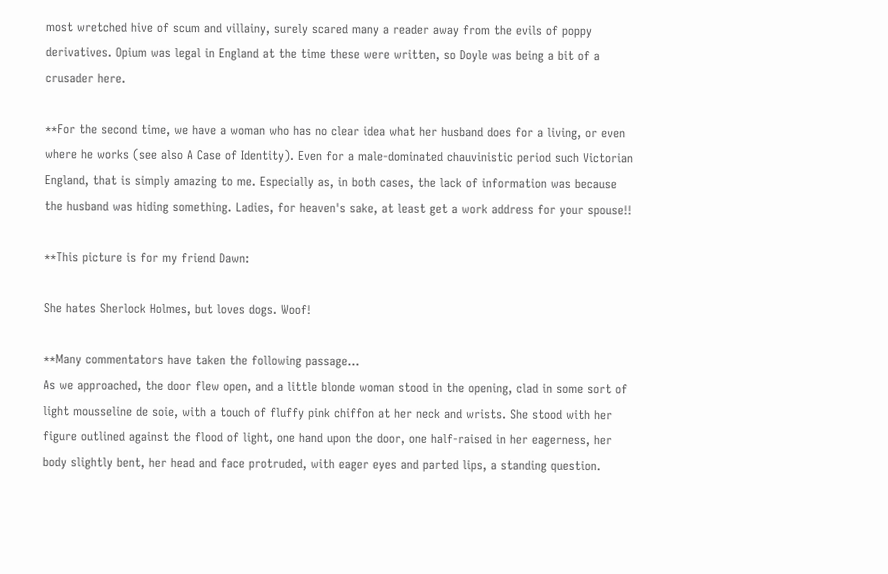most wretched hive of scum and villainy, surely scared many a reader away from the evils of poppy derivatives. Opium was legal in England at the time these were written, so Doyle was being a bit of a crusader here.

**For the second time, we have a woman who has no clear idea what her husband does for a living, or even where he works (see also A Case of Identity). Even for a male-dominated chauvinistic period such Victorian England, that is simply amazing to me. Especially as, in both cases, the lack of information was because the husband was hiding something. Ladies, for heaven's sake, at least get a work address for your spouse!!

**This picture is for my friend Dawn:

She hates Sherlock Holmes, but loves dogs. Woof!

**Many commentators have taken the following passage...
As we approached, the door flew open, and a little blonde woman stood in the opening, clad in some sort of light mousseline de soie, with a touch of fluffy pink chiffon at her neck and wrists. She stood with her figure outlined against the flood of light, one hand upon the door, one half-raised in her eagerness, her body slightly bent, her head and face protruded, with eager eyes and parted lips, a standing question.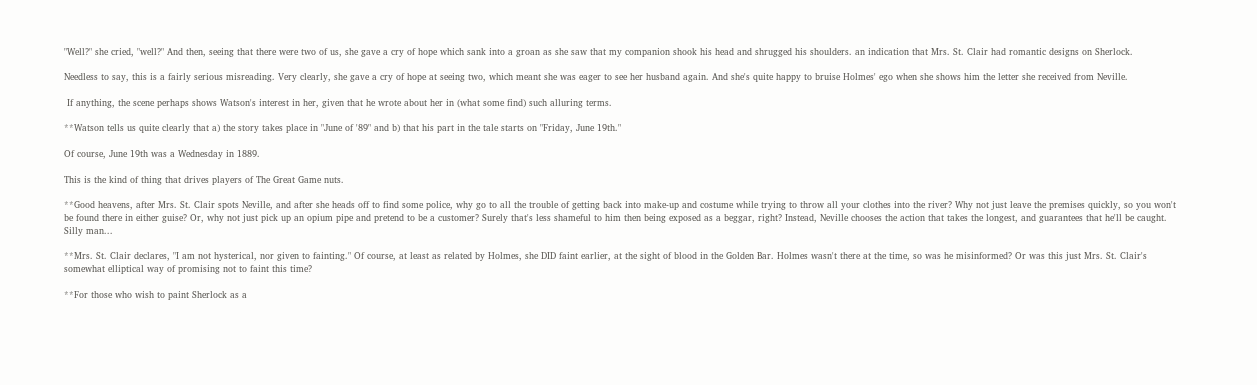"Well?" she cried, "well?" And then, seeing that there were two of us, she gave a cry of hope which sank into a groan as she saw that my companion shook his head and shrugged his shoulders. an indication that Mrs. St. Clair had romantic designs on Sherlock.

Needless to say, this is a fairly serious misreading. Very clearly, she gave a cry of hope at seeing two, which meant she was eager to see her husband again. And she's quite happy to bruise Holmes' ego when she shows him the letter she received from Neville.

 If anything, the scene perhaps shows Watson's interest in her, given that he wrote about her in (what some find) such alluring terms.

**Watson tells us quite clearly that a) the story takes place in "June of '89" and b) that his part in the tale starts on "Friday, June 19th."

Of course, June 19th was a Wednesday in 1889.

This is the kind of thing that drives players of The Great Game nuts.

**Good heavens, after Mrs. St. Clair spots Neville, and after she heads off to find some police, why go to all the trouble of getting back into make-up and costume while trying to throw all your clothes into the river? Why not just leave the premises quickly, so you won't be found there in either guise? Or, why not just pick up an opium pipe and pretend to be a customer? Surely that's less shameful to him then being exposed as a beggar, right? Instead, Neville chooses the action that takes the longest, and guarantees that he'll be caught. Silly man...

**Mrs. St. Clair declares, "I am not hysterical, nor given to fainting." Of course, at least as related by Holmes, she DID faint earlier, at the sight of blood in the Golden Bar. Holmes wasn't there at the time, so was he misinformed? Or was this just Mrs. St. Clair's somewhat elliptical way of promising not to faint this time?

**For those who wish to paint Sherlock as a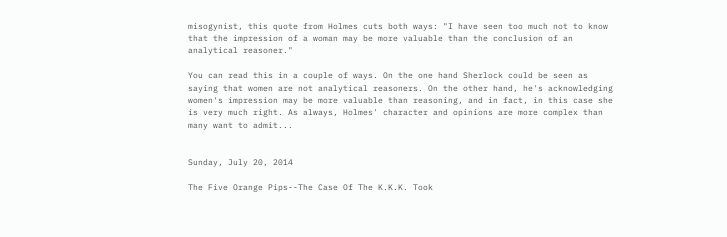misogynist, this quote from Holmes cuts both ways: "I have seen too much not to know that the impression of a woman may be more valuable than the conclusion of an analytical reasoner."

You can read this in a couple of ways. On the one hand Sherlock could be seen as saying that women are not analytical reasoners. On the other hand, he's acknowledging women's impression may be more valuable than reasoning, and in fact, in this case she is very much right. As always, Holmes' character and opinions are more complex than many want to admit...


Sunday, July 20, 2014

The Five Orange Pips--The Case Of The K.K.K. Took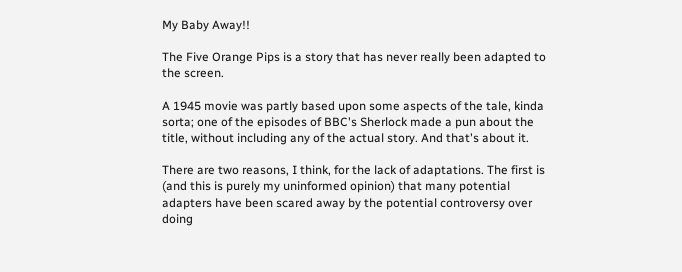My Baby Away!!

The Five Orange Pips is a story that has never really been adapted to the screen.

A 1945 movie was partly based upon some aspects of the tale, kinda sorta; one of the episodes of BBC's Sherlock made a pun about the title, without including any of the actual story. And that's about it.

There are two reasons, I think, for the lack of adaptations. The first is (and this is purely my uninformed opinion) that many potential adapters have been scared away by the potential controversy over doing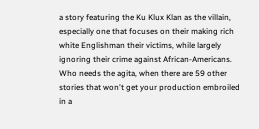a story featuring the Ku Klux Klan as the villain, especially one that focuses on their making rich white Englishman their victims, while largely ignoring their crime against African-Americans. Who needs the agita, when there are 59 other stories that won't get your production embroiled in a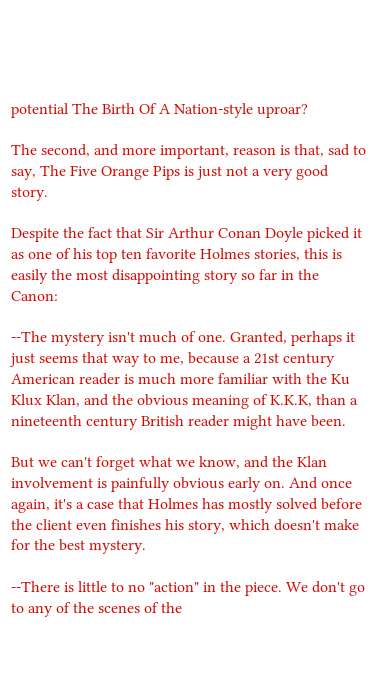potential The Birth Of A Nation-style uproar?

The second, and more important, reason is that, sad to say, The Five Orange Pips is just not a very good story.

Despite the fact that Sir Arthur Conan Doyle picked it as one of his top ten favorite Holmes stories, this is easily the most disappointing story so far in the Canon:

--The mystery isn't much of one. Granted, perhaps it just seems that way to me, because a 21st century American reader is much more familiar with the Ku Klux Klan, and the obvious meaning of K.K.K, than a nineteenth century British reader might have been.

But we can't forget what we know, and the Klan involvement is painfully obvious early on. And once again, it's a case that Holmes has mostly solved before the client even finishes his story, which doesn't make for the best mystery.

--There is little to no "action" in the piece. We don't go to any of the scenes of the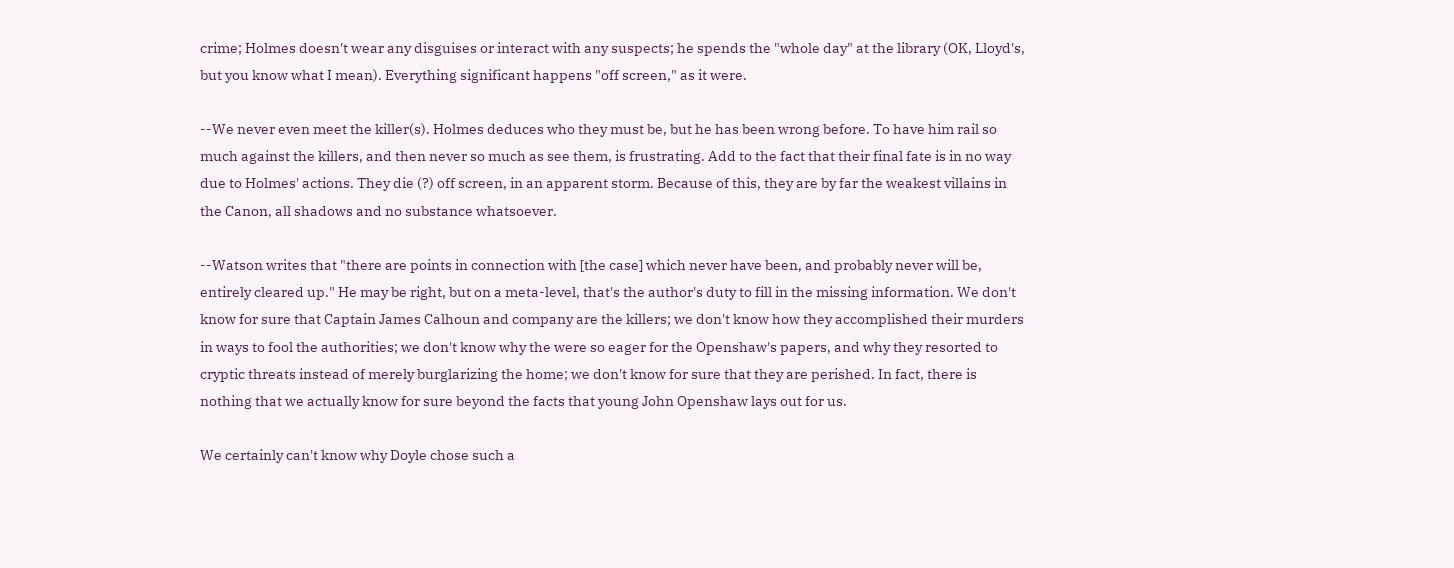crime; Holmes doesn't wear any disguises or interact with any suspects; he spends the "whole day" at the library (OK, Lloyd's, but you know what I mean). Everything significant happens "off screen," as it were.

--We never even meet the killer(s). Holmes deduces who they must be, but he has been wrong before. To have him rail so much against the killers, and then never so much as see them, is frustrating. Add to the fact that their final fate is in no way due to Holmes' actions. They die (?) off screen, in an apparent storm. Because of this, they are by far the weakest villains in the Canon, all shadows and no substance whatsoever.

--Watson writes that "there are points in connection with [the case] which never have been, and probably never will be, entirely cleared up." He may be right, but on a meta-level, that's the author's duty to fill in the missing information. We don't know for sure that Captain James Calhoun and company are the killers; we don't know how they accomplished their murders in ways to fool the authorities; we don't know why the were so eager for the Openshaw's papers, and why they resorted to cryptic threats instead of merely burglarizing the home; we don't know for sure that they are perished. In fact, there is nothing that we actually know for sure beyond the facts that young John Openshaw lays out for us.

We certainly can't know why Doyle chose such a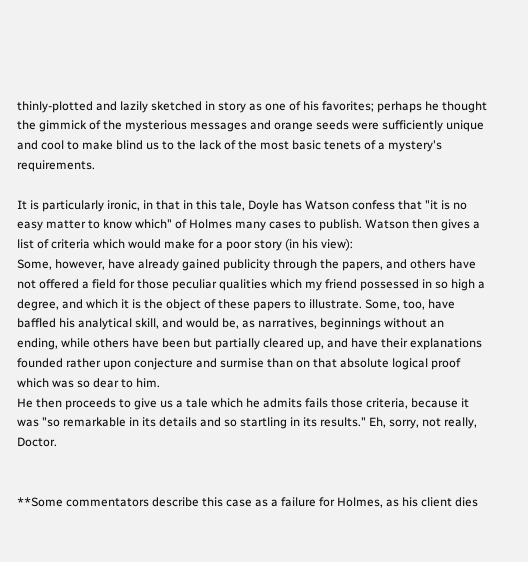thinly-plotted and lazily sketched in story as one of his favorites; perhaps he thought the gimmick of the mysterious messages and orange seeds were sufficiently unique and cool to make blind us to the lack of the most basic tenets of a mystery's requirements.

It is particularly ironic, in that in this tale, Doyle has Watson confess that "it is no easy matter to know which" of Holmes many cases to publish. Watson then gives a list of criteria which would make for a poor story (in his view):
Some, however, have already gained publicity through the papers, and others have not offered a field for those peculiar qualities which my friend possessed in so high a degree, and which it is the object of these papers to illustrate. Some, too, have baffled his analytical skill, and would be, as narratives, beginnings without an ending, while others have been but partially cleared up, and have their explanations founded rather upon conjecture and surmise than on that absolute logical proof which was so dear to him.
He then proceeds to give us a tale which he admits fails those criteria, because it was "so remarkable in its details and so startling in its results." Eh, sorry, not really, Doctor.


**Some commentators describe this case as a failure for Holmes, as his client dies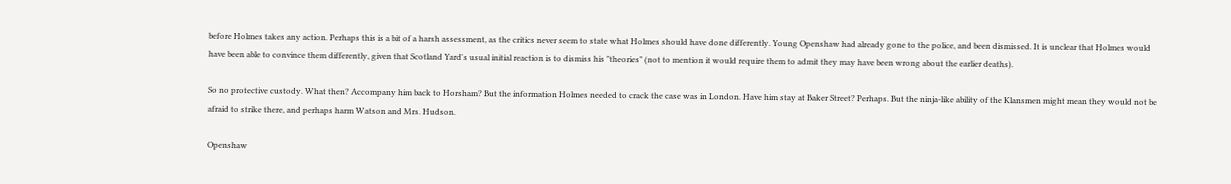before Holmes takes any action. Perhaps this is a bit of a harsh assessment, as the critics never seem to state what Holmes should have done differently. Young Openshaw had already gone to the police, and been dismissed. It is unclear that Holmes would have been able to convince them differently, given that Scotland Yard's usual initial reaction is to dismiss his "theories" (not to mention it would require them to admit they may have been wrong about the earlier deaths).

So no protective custody. What then? Accompany him back to Horsham? But the information Holmes needed to crack the case was in London. Have him stay at Baker Street? Perhaps. But the ninja-like ability of the Klansmen might mean they would not be afraid to strike there, and perhaps harm Watson and Mrs. Hudson.

Openshaw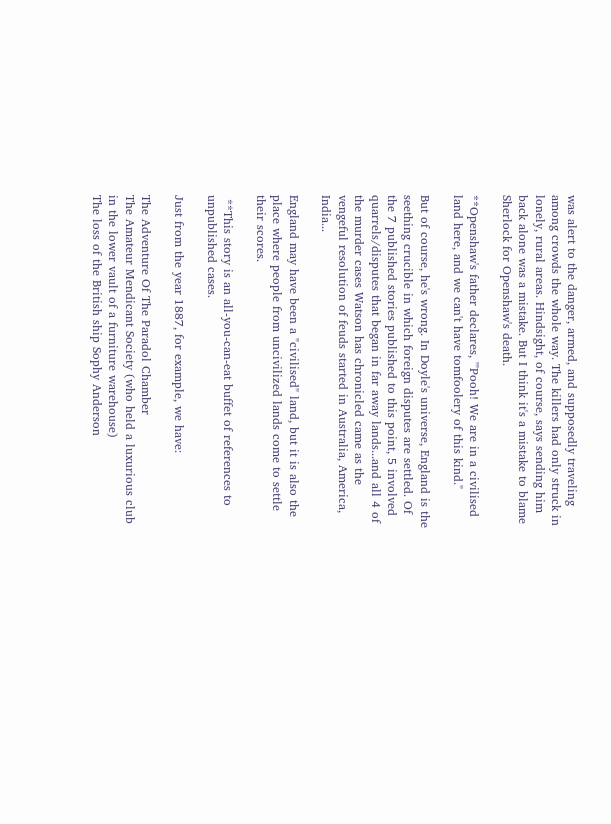was alert to the danger, armed, and supposedly traveling among crowds the whole way. The killers had only struck in lonely, rural areas. Hindsight, of course, says sending him back alone was a mistake. But I think it's a mistake to blame Sherlock for Openshaw's death.

**Openshaw's father declares, '"Pooh! We are in a civilised land here, and we can't have tomfoolery of this kind."

But of course, he's wrong. In Doyle's universe, England is the seething crucible in which foreign disputes are settled. Of the 7 published stories published to this point, 5 involved quarrels/disputes that began in far away lands...and all 4 of the murder cases Watson has chronicled came as the vengeful resolution of feuds started in Australia, America, India...

England may have been a "civilised" land, but it is also the place where people from uncivilized lands come to settle their scores.

 **This story is an all-you-can-eat buffet of references to unpublished cases.

Just from the year 1887, for example, we have:

The Adventure Of The Paradol Chamber
The Amateur Mendicant Society (who held a luxurious club in the lower vault of a furniture warehouse)
The loss of the British ship Sophy Anderson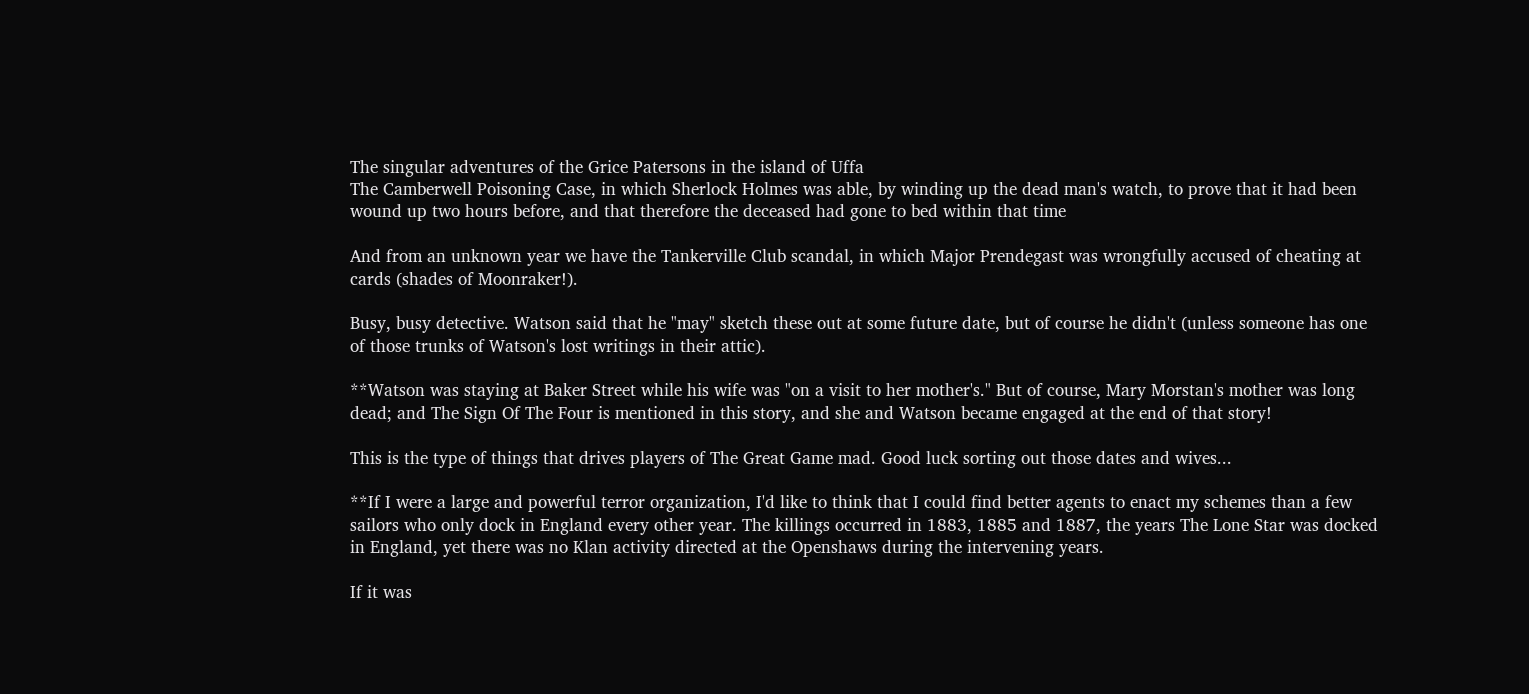The singular adventures of the Grice Patersons in the island of Uffa
The Camberwell Poisoning Case, in which Sherlock Holmes was able, by winding up the dead man's watch, to prove that it had been wound up two hours before, and that therefore the deceased had gone to bed within that time

And from an unknown year we have the Tankerville Club scandal, in which Major Prendegast was wrongfully accused of cheating at cards (shades of Moonraker!).

Busy, busy detective. Watson said that he "may" sketch these out at some future date, but of course he didn't (unless someone has one of those trunks of Watson's lost writings in their attic).

**Watson was staying at Baker Street while his wife was "on a visit to her mother's." But of course, Mary Morstan's mother was long dead; and The Sign Of The Four is mentioned in this story, and she and Watson became engaged at the end of that story!

This is the type of things that drives players of The Great Game mad. Good luck sorting out those dates and wives...

**If I were a large and powerful terror organization, I'd like to think that I could find better agents to enact my schemes than a few sailors who only dock in England every other year. The killings occurred in 1883, 1885 and 1887, the years The Lone Star was docked in England, yet there was no Klan activity directed at the Openshaws during the intervening years.

If it was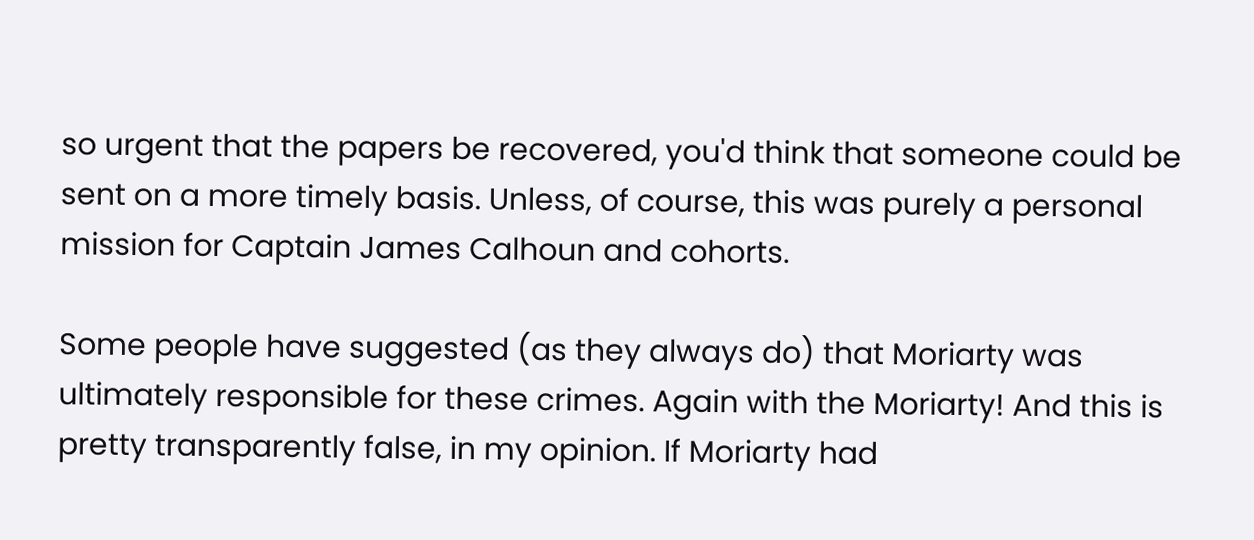so urgent that the papers be recovered, you'd think that someone could be sent on a more timely basis. Unless, of course, this was purely a personal mission for Captain James Calhoun and cohorts.

Some people have suggested (as they always do) that Moriarty was ultimately responsible for these crimes. Again with the Moriarty! And this is pretty transparently false, in my opinion. If Moriarty had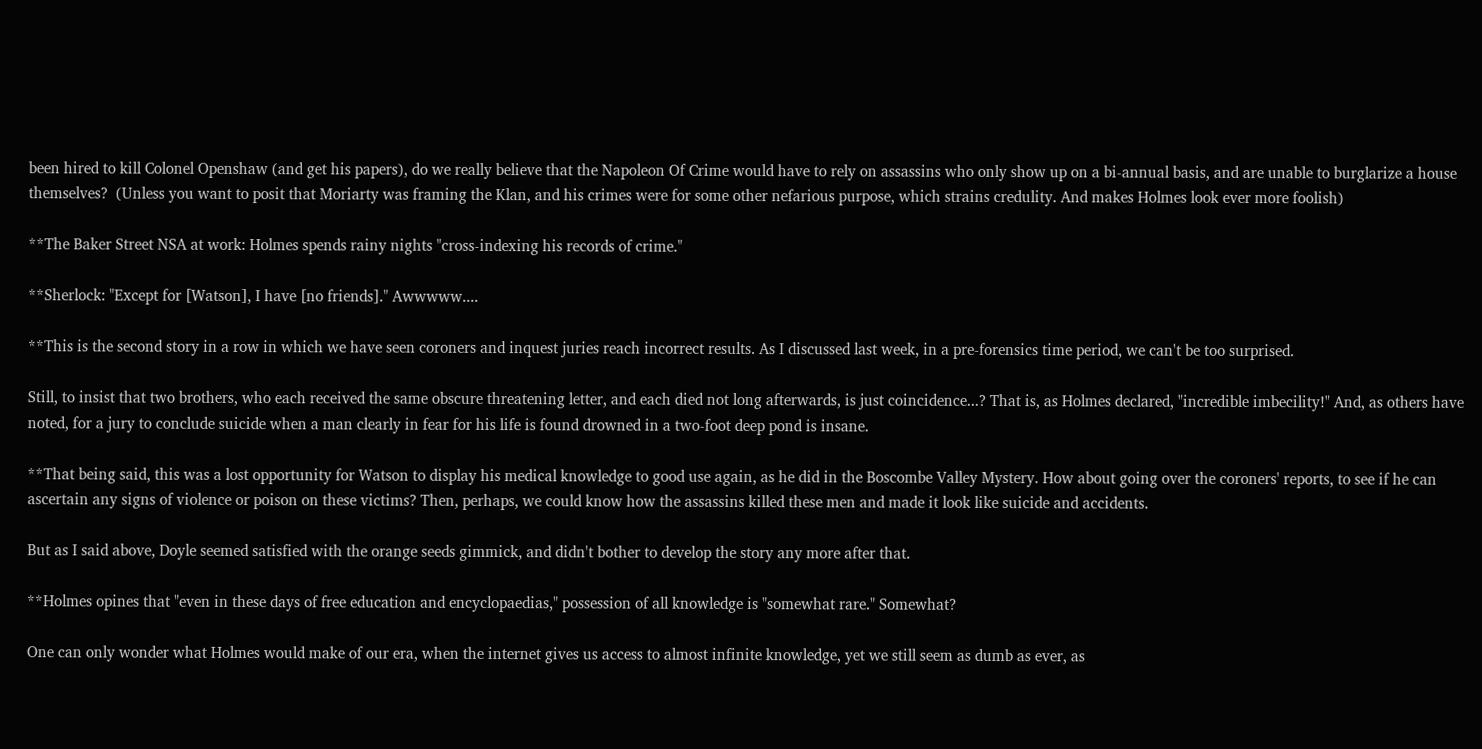been hired to kill Colonel Openshaw (and get his papers), do we really believe that the Napoleon Of Crime would have to rely on assassins who only show up on a bi-annual basis, and are unable to burglarize a house themselves?  (Unless you want to posit that Moriarty was framing the Klan, and his crimes were for some other nefarious purpose, which strains credulity. And makes Holmes look ever more foolish)

**The Baker Street NSA at work: Holmes spends rainy nights "cross-indexing his records of crime."

**Sherlock: "Except for [Watson], I have [no friends]." Awwwww....

**This is the second story in a row in which we have seen coroners and inquest juries reach incorrect results. As I discussed last week, in a pre-forensics time period, we can't be too surprised.

Still, to insist that two brothers, who each received the same obscure threatening letter, and each died not long afterwards, is just coincidence...? That is, as Holmes declared, "incredible imbecility!" And, as others have noted, for a jury to conclude suicide when a man clearly in fear for his life is found drowned in a two-foot deep pond is insane.

**That being said, this was a lost opportunity for Watson to display his medical knowledge to good use again, as he did in the Boscombe Valley Mystery. How about going over the coroners' reports, to see if he can ascertain any signs of violence or poison on these victims? Then, perhaps, we could know how the assassins killed these men and made it look like suicide and accidents.

But as I said above, Doyle seemed satisfied with the orange seeds gimmick, and didn't bother to develop the story any more after that.

**Holmes opines that "even in these days of free education and encyclopaedias," possession of all knowledge is "somewhat rare." Somewhat?

One can only wonder what Holmes would make of our era, when the internet gives us access to almost infinite knowledge, yet we still seem as dumb as ever, as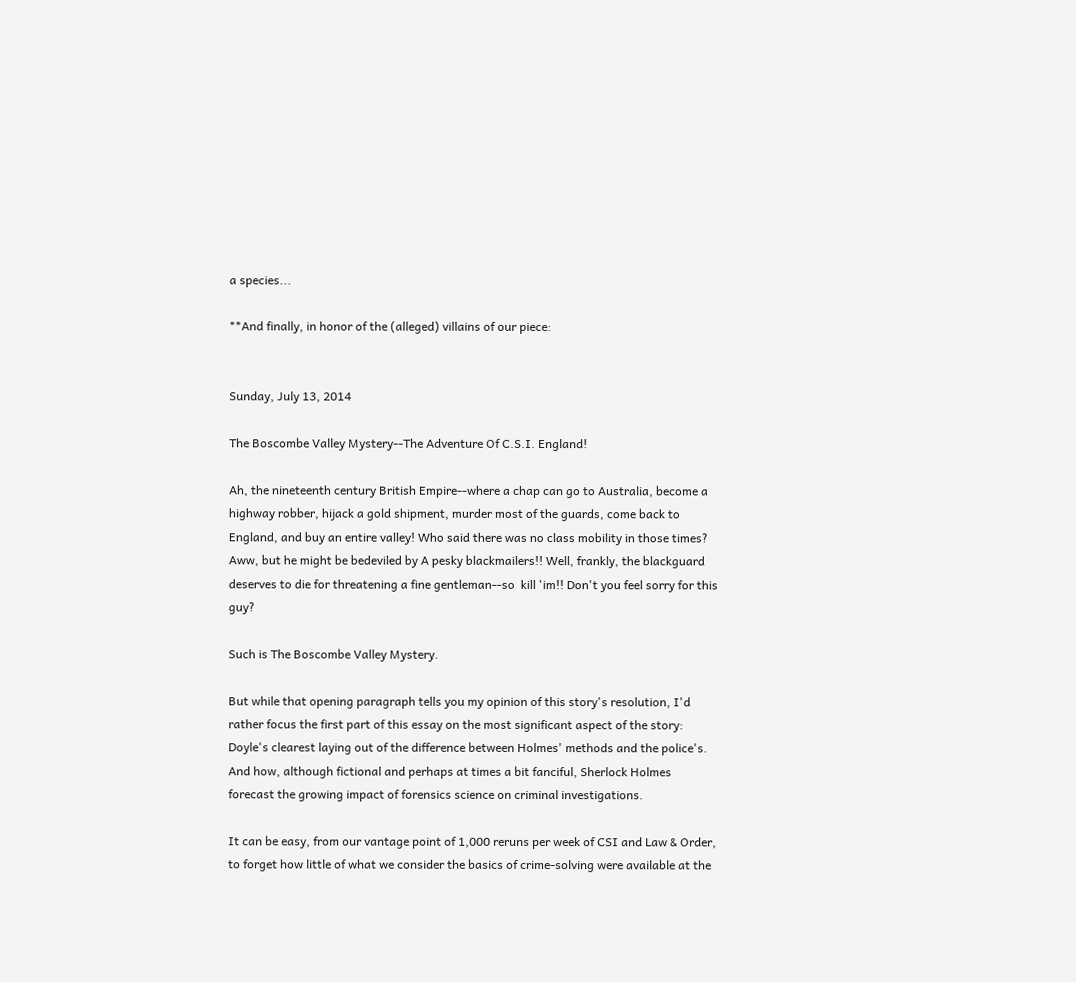a species...

**And finally, in honor of the (alleged) villains of our piece:


Sunday, July 13, 2014

The Boscombe Valley Mystery--The Adventure Of C.S.I. England!

Ah, the nineteenth century British Empire--where a chap can go to Australia, become a highway robber, hijack a gold shipment, murder most of the guards, come back to England, and buy an entire valley! Who said there was no class mobility in those times? Aww, but he might be bedeviled by A pesky blackmailers!! Well, frankly, the blackguard deserves to die for threatening a fine gentleman--so  kill 'im!! Don't you feel sorry for this guy?

Such is The Boscombe Valley Mystery.

But while that opening paragraph tells you my opinion of this story's resolution, I'd rather focus the first part of this essay on the most significant aspect of the story: Doyle's clearest laying out of the difference between Holmes' methods and the police's. And how, although fictional and perhaps at times a bit fanciful, Sherlock Holmes forecast the growing impact of forensics science on criminal investigations.

It can be easy, from our vantage point of 1,000 reruns per week of CSI and Law & Order, to forget how little of what we consider the basics of crime-solving were available at the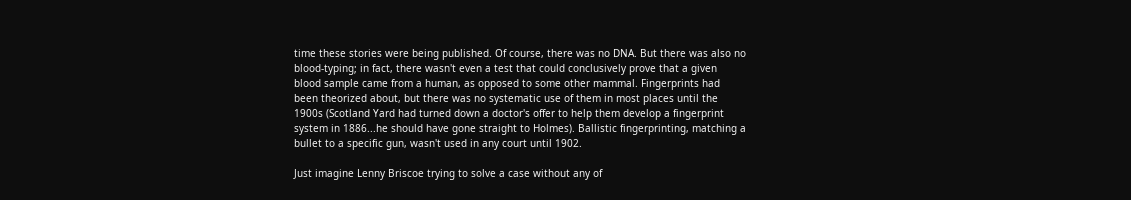time these stories were being published. Of course, there was no DNA. But there was also no blood-typing; in fact, there wasn't even a test that could conclusively prove that a given blood sample came from a human, as opposed to some other mammal. Fingerprints had been theorized about, but there was no systematic use of them in most places until the 1900s (Scotland Yard had turned down a doctor's offer to help them develop a fingerprint system in 1886...he should have gone straight to Holmes). Ballistic fingerprinting, matching a bullet to a specific gun, wasn't used in any court until 1902.

Just imagine Lenny Briscoe trying to solve a case without any of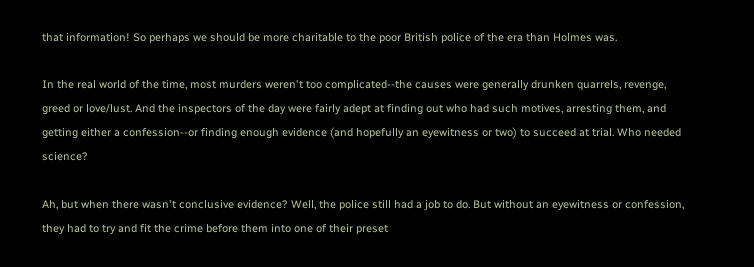that information! So perhaps we should be more charitable to the poor British police of the era than Holmes was.

In the real world of the time, most murders weren't too complicated--the causes were generally drunken quarrels, revenge, greed or love/lust. And the inspectors of the day were fairly adept at finding out who had such motives, arresting them, and getting either a confession--or finding enough evidence (and hopefully an eyewitness or two) to succeed at trial. Who needed science?

Ah, but when there wasn't conclusive evidence? Well, the police still had a job to do. But without an eyewitness or confession, they had to try and fit the crime before them into one of their preset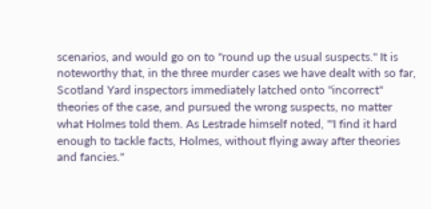scenarios, and would go on to "round up the usual suspects." It is noteworthy that, in the three murder cases we have dealt with so far, Scotland Yard inspectors immediately latched onto "incorrect" theories of the case, and pursued the wrong suspects, no matter what Holmes told them. As Lestrade himself noted, '"I find it hard enough to tackle facts, Holmes, without flying away after theories and fancies."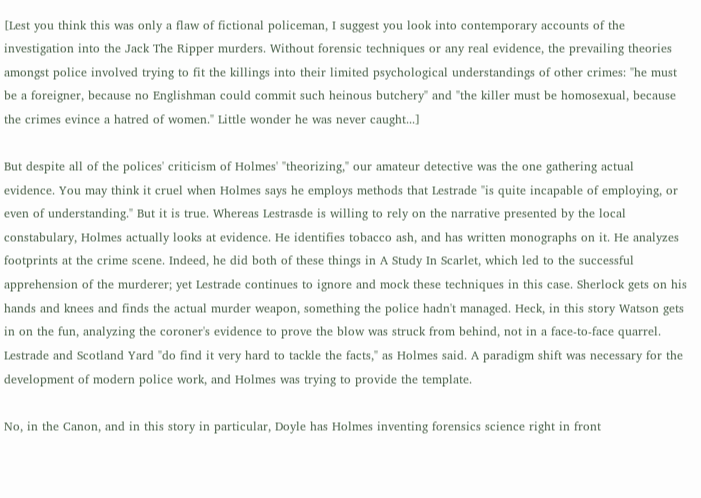[Lest you think this was only a flaw of fictional policeman, I suggest you look into contemporary accounts of the investigation into the Jack The Ripper murders. Without forensic techniques or any real evidence, the prevailing theories amongst police involved trying to fit the killings into their limited psychological understandings of other crimes: "he must be a foreigner, because no Englishman could commit such heinous butchery" and "the killer must be homosexual, because the crimes evince a hatred of women." Little wonder he was never caught...]

But despite all of the polices' criticism of Holmes' "theorizing," our amateur detective was the one gathering actual evidence. You may think it cruel when Holmes says he employs methods that Lestrade "is quite incapable of employing, or even of understanding." But it is true. Whereas Lestrasde is willing to rely on the narrative presented by the local constabulary, Holmes actually looks at evidence. He identifies tobacco ash, and has written monographs on it. He analyzes footprints at the crime scene. Indeed, he did both of these things in A Study In Scarlet, which led to the successful apprehension of the murderer; yet Lestrade continues to ignore and mock these techniques in this case. Sherlock gets on his hands and knees and finds the actual murder weapon, something the police hadn't managed. Heck, in this story Watson gets in on the fun, analyzing the coroner's evidence to prove the blow was struck from behind, not in a face-to-face quarrel. Lestrade and Scotland Yard "do find it very hard to tackle the facts," as Holmes said. A paradigm shift was necessary for the development of modern police work, and Holmes was trying to provide the template.

No, in the Canon, and in this story in particular, Doyle has Holmes inventing forensics science right in front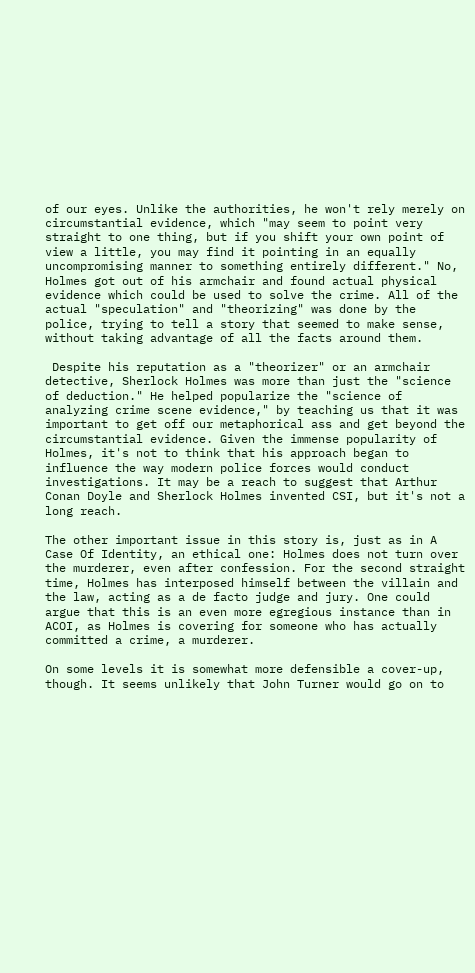of our eyes. Unlike the authorities, he won't rely merely on circumstantial evidence, which "may seem to point very straight to one thing, but if you shift your own point of view a little, you may find it pointing in an equally uncompromising manner to something entirely different." No, Holmes got out of his armchair and found actual physical evidence which could be used to solve the crime. All of the actual "speculation" and "theorizing" was done by the police, trying to tell a story that seemed to make sense, without taking advantage of all the facts around them.

 Despite his reputation as a "theorizer" or an armchair detective, Sherlock Holmes was more than just the "science of deduction." He helped popularize the "science of analyzing crime scene evidence," by teaching us that it was important to get off our metaphorical ass and get beyond the circumstantial evidence. Given the immense popularity of Holmes, it's not to think that his approach began to influence the way modern police forces would conduct investigations. It may be a reach to suggest that Arthur Conan Doyle and Sherlock Holmes invented CSI, but it's not a long reach.

The other important issue in this story is, just as in A Case Of Identity, an ethical one: Holmes does not turn over the murderer, even after confession. For the second straight time, Holmes has interposed himself between the villain and the law, acting as a de facto judge and jury. One could argue that this is an even more egregious instance than in ACOI, as Holmes is covering for someone who has actually committed a crime, a murderer.

On some levels it is somewhat more defensible a cover-up, though. It seems unlikely that John Turner would go on to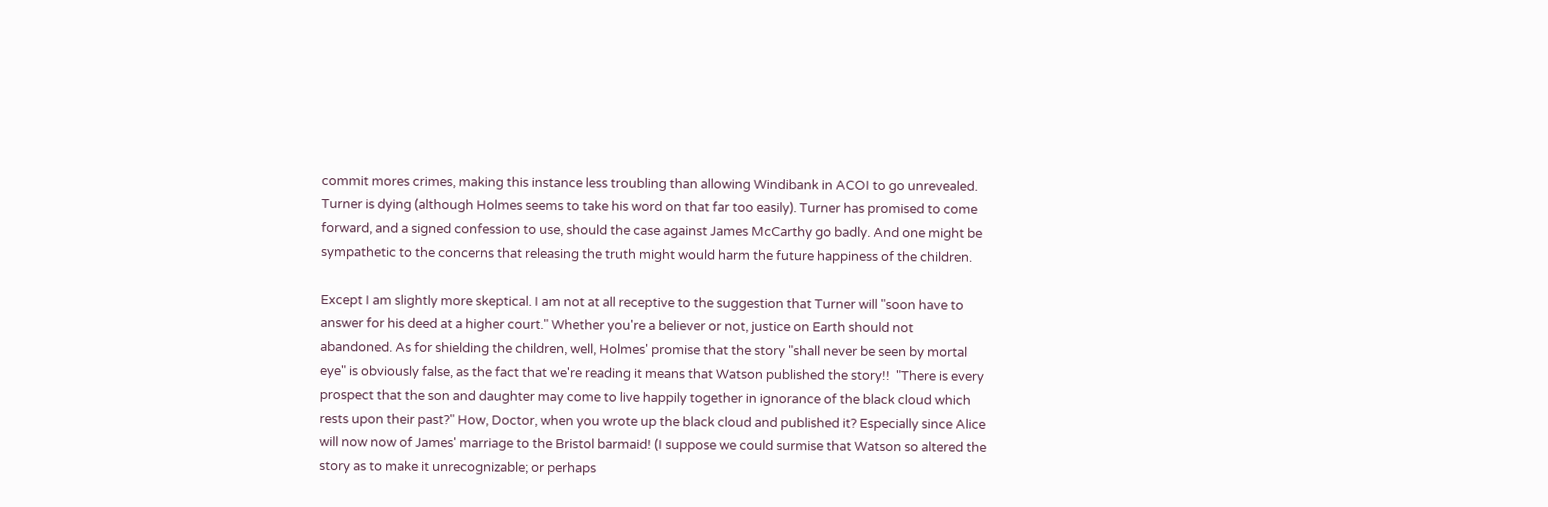commit mores crimes, making this instance less troubling than allowing Windibank in ACOI to go unrevealed. Turner is dying (although Holmes seems to take his word on that far too easily). Turner has promised to come forward, and a signed confession to use, should the case against James McCarthy go badly. And one might be sympathetic to the concerns that releasing the truth might would harm the future happiness of the children.

Except I am slightly more skeptical. I am not at all receptive to the suggestion that Turner will "soon have to answer for his deed at a higher court." Whether you're a believer or not, justice on Earth should not abandoned. As for shielding the children, well, Holmes' promise that the story "shall never be seen by mortal eye" is obviously false, as the fact that we're reading it means that Watson published the story!!  "There is every prospect that the son and daughter may come to live happily together in ignorance of the black cloud which rests upon their past?" How, Doctor, when you wrote up the black cloud and published it? Especially since Alice will now now of James' marriage to the Bristol barmaid! (I suppose we could surmise that Watson so altered the story as to make it unrecognizable; or perhaps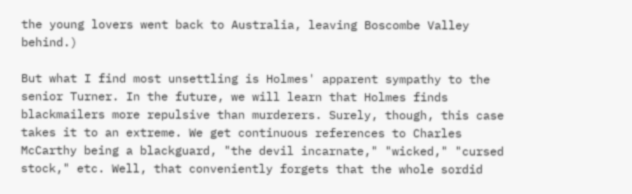the young lovers went back to Australia, leaving Boscombe Valley behind.)

But what I find most unsettling is Holmes' apparent sympathy to the senior Turner. In the future, we will learn that Holmes finds blackmailers more repulsive than murderers. Surely, though, this case takes it to an extreme. We get continuous references to Charles McCarthy being a blackguard, "the devil incarnate," "wicked," "cursed stock," etc. Well, that conveniently forgets that the whole sordid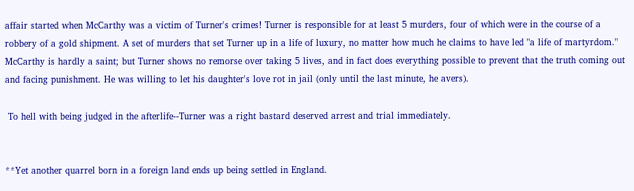affair started when McCarthy was a victim of Turner's crimes! Turner is responsible for at least 5 murders, four of which were in the course of a robbery of a gold shipment. A set of murders that set Turner up in a life of luxury, no matter how much he claims to have led "a life of martyrdom." McCarthy is hardly a saint; but Turner shows no remorse over taking 5 lives, and in fact does everything possible to prevent that the truth coming out and facing punishment. He was willing to let his daughter's love rot in jail (only until the last minute, he avers).

 To hell with being judged in the afterlife--Turner was a right bastard deserved arrest and trial immediately.


**Yet another quarrel born in a foreign land ends up being settled in England.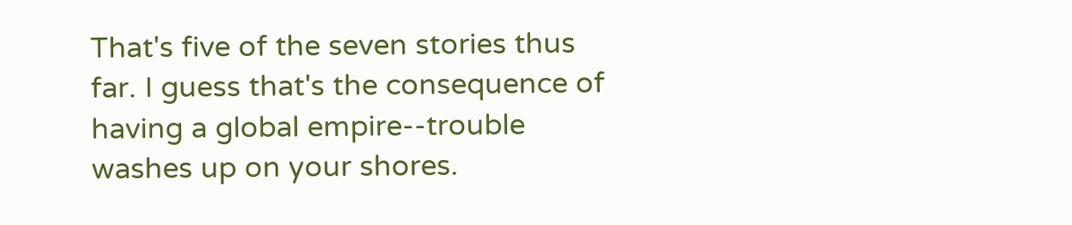That's five of the seven stories thus far. I guess that's the consequence of having a global empire--trouble washes up on your shores.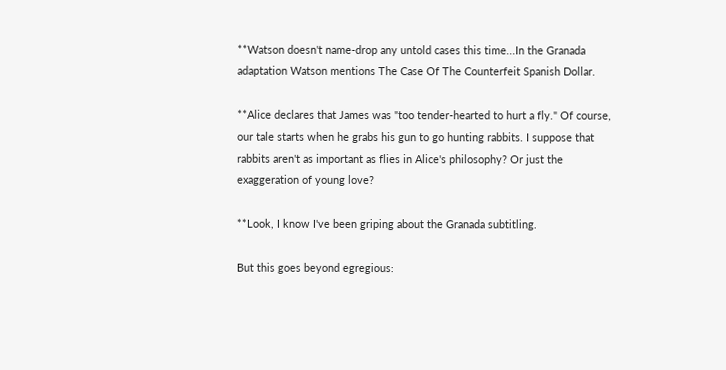**Watson doesn't name-drop any untold cases this time...In the Granada adaptation Watson mentions The Case Of The Counterfeit Spanish Dollar.

**Alice declares that James was "too tender-hearted to hurt a fly." Of course, our tale starts when he grabs his gun to go hunting rabbits. I suppose that rabbits aren't as important as flies in Alice's philosophy? Or just the exaggeration of young love?

**Look, I know I've been griping about the Granada subtitling.

But this goes beyond egregious: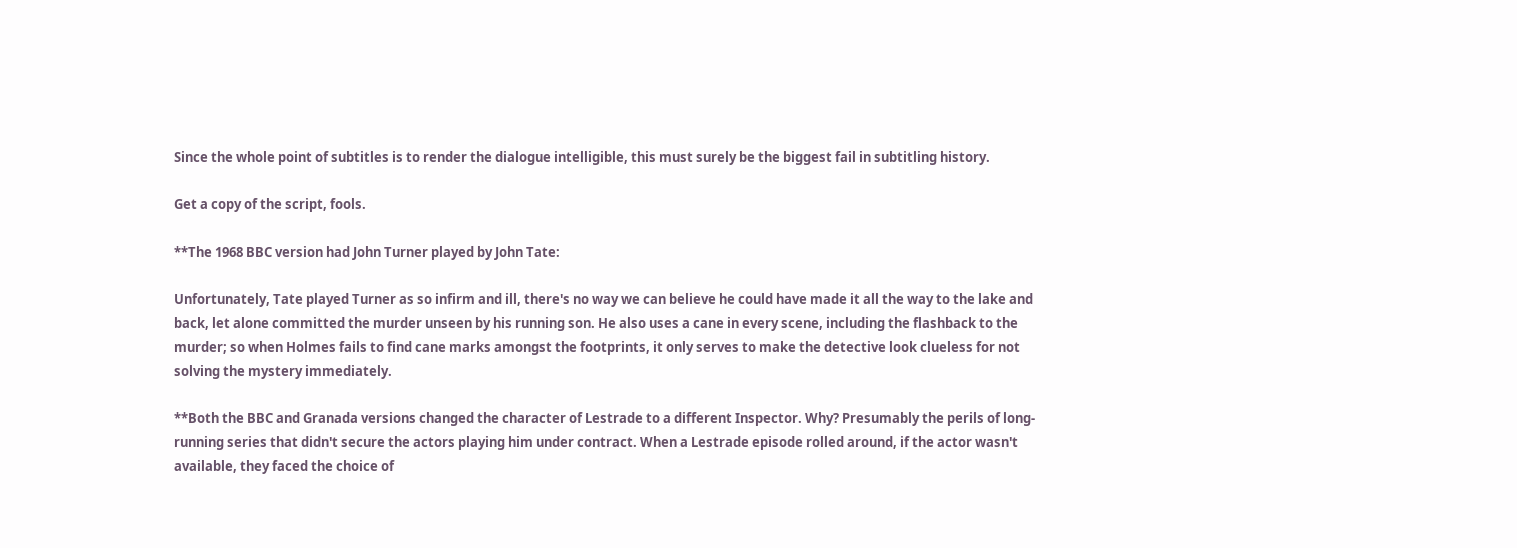Since the whole point of subtitles is to render the dialogue intelligible, this must surely be the biggest fail in subtitling history.

Get a copy of the script, fools.

**The 1968 BBC version had John Turner played by John Tate:

Unfortunately, Tate played Turner as so infirm and ill, there's no way we can believe he could have made it all the way to the lake and back, let alone committed the murder unseen by his running son. He also uses a cane in every scene, including the flashback to the murder; so when Holmes fails to find cane marks amongst the footprints, it only serves to make the detective look clueless for not solving the mystery immediately.

**Both the BBC and Granada versions changed the character of Lestrade to a different Inspector. Why? Presumably the perils of long-running series that didn't secure the actors playing him under contract. When a Lestrade episode rolled around, if the actor wasn't available, they faced the choice of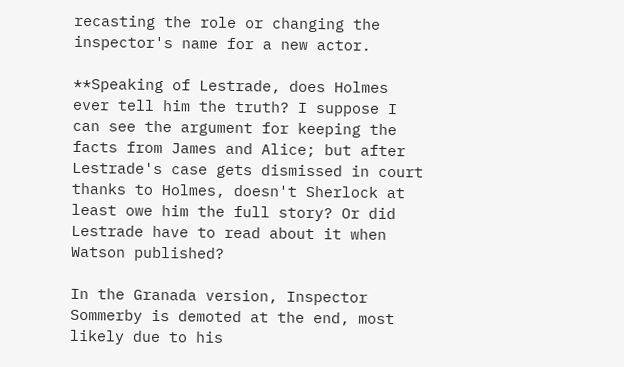recasting the role or changing the inspector's name for a new actor.

**Speaking of Lestrade, does Holmes ever tell him the truth? I suppose I can see the argument for keeping the facts from James and Alice; but after Lestrade's case gets dismissed in court thanks to Holmes, doesn't Sherlock at least owe him the full story? Or did Lestrade have to read about it when Watson published?

In the Granada version, Inspector Sommerby is demoted at the end, most likely due to his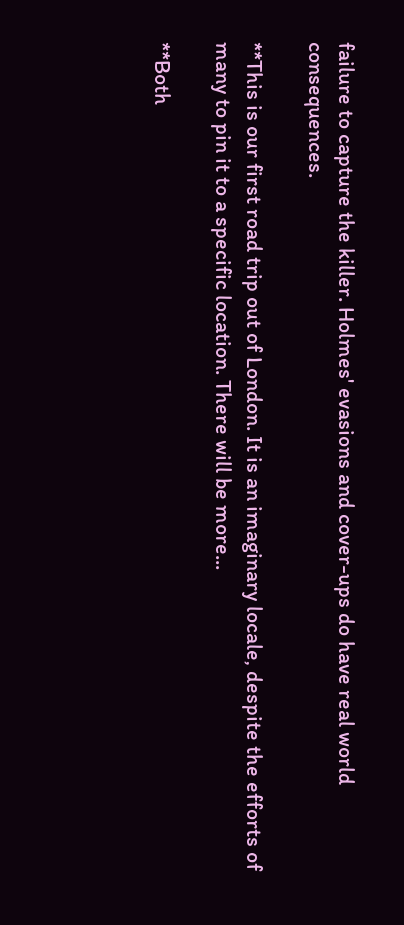failure to capture the killer. Holmes' evasions and cover-ups do have real world consequences.

**This is our first road trip out of London. It is an imaginary locale, despite the efforts of many to pin it to a specific location. There will be more...

**Both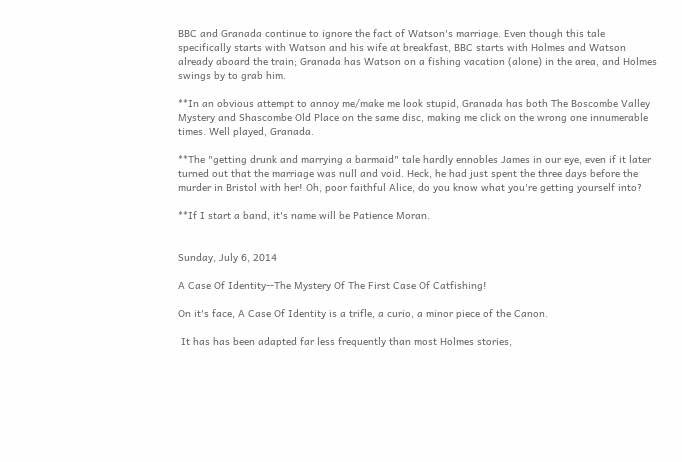BBC and Granada continue to ignore the fact of Watson's marriage. Even though this tale specifically starts with Watson and his wife at breakfast, BBC starts with Holmes and Watson already aboard the train; Granada has Watson on a fishing vacation (alone) in the area, and Holmes swings by to grab him.

**In an obvious attempt to annoy me/make me look stupid, Granada has both The Boscombe Valley Mystery and Shascombe Old Place on the same disc, making me click on the wrong one innumerable times. Well played, Granada.

**The "getting drunk and marrying a barmaid" tale hardly ennobles James in our eye, even if it later turned out that the marriage was null and void. Heck, he had just spent the three days before the murder in Bristol with her! Oh, poor faithful Alice, do you know what you're getting yourself into?

**If I start a band, it's name will be Patience Moran.


Sunday, July 6, 2014

A Case Of Identity--The Mystery Of The First Case Of Catfishing!

On it's face, A Case Of Identity is a trifle, a curio, a minor piece of the Canon.

 It has has been adapted far less frequently than most Holmes stories,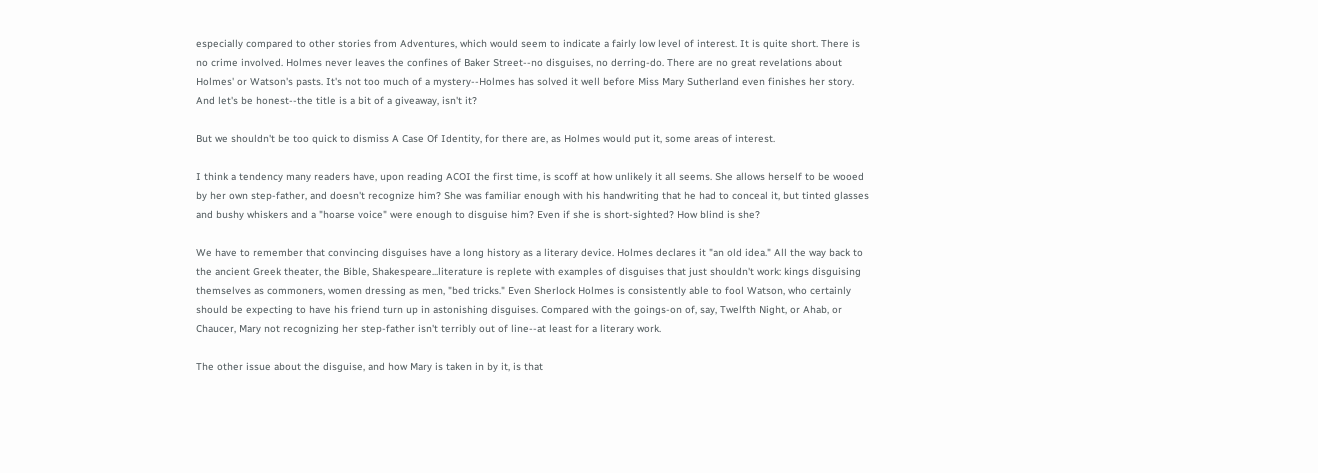especially compared to other stories from Adventures, which would seem to indicate a fairly low level of interest. It is quite short. There is no crime involved. Holmes never leaves the confines of Baker Street--no disguises, no derring-do. There are no great revelations about Holmes' or Watson's pasts. It's not too much of a mystery--Holmes has solved it well before Miss Mary Sutherland even finishes her story. And let's be honest--the title is a bit of a giveaway, isn't it?

But we shouldn't be too quick to dismiss A Case Of Identity, for there are, as Holmes would put it, some areas of interest.

I think a tendency many readers have, upon reading ACOI the first time, is scoff at how unlikely it all seems. She allows herself to be wooed by her own step-father, and doesn't recognize him? She was familiar enough with his handwriting that he had to conceal it, but tinted glasses and bushy whiskers and a "hoarse voice" were enough to disguise him? Even if she is short-sighted? How blind is she?

We have to remember that convincing disguises have a long history as a literary device. Holmes declares it "an old idea." All the way back to the ancient Greek theater, the Bible, Shakespeare...literature is replete with examples of disguises that just shouldn't work: kings disguising themselves as commoners, women dressing as men, "bed tricks." Even Sherlock Holmes is consistently able to fool Watson, who certainly should be expecting to have his friend turn up in astonishing disguises. Compared with the goings-on of, say, Twelfth Night, or Ahab, or Chaucer, Mary not recognizing her step-father isn't terribly out of line--at least for a literary work.

The other issue about the disguise, and how Mary is taken in by it, is that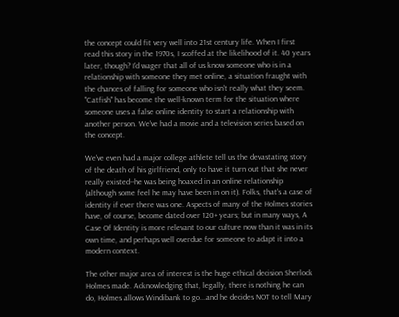the concept could fit very well into 21st century life. When I first read this story in the 1970s, I scoffed at the likelihood of it. 40 years later, though? I'd wager that all of us know someone who is in a relationship with someone they met online, a situation fraught with the chances of falling for someone who isn't really what they seem. "Catfish" has become the well-known term for the situation where someone uses a false online identity to start a relationship with another person. We've had a movie and a television series based on the concept.

We've even had a major college athlete tell us the devastating story of the death of his girlfriend, only to have it turn out that she never really existed--he was being hoaxed in an online relationship (although some feel he may have been in on it). Folks, that's a case of identity if ever there was one. Aspects of many of the Holmes stories have, of course, become dated over 120+ years; but in many ways, A Case Of Identity is more relevant to our culture now than it was in its own time, and perhaps well overdue for someone to adapt it into a modern context.

The other major area of interest is the huge ethical decision Sherlock Holmes made. Acknowledging that, legally, there is nothing he can do, Holmes allows Windibank to go...and he decides NOT to tell Mary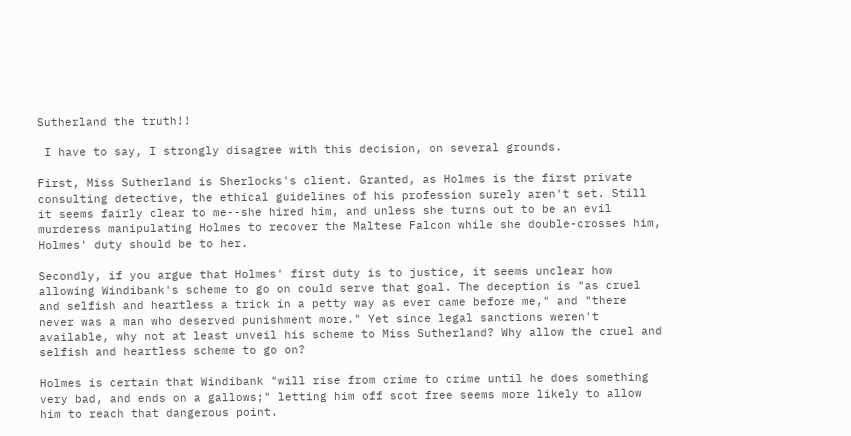Sutherland the truth!!

 I have to say, I strongly disagree with this decision, on several grounds.

First, Miss Sutherland is Sherlocks's client. Granted, as Holmes is the first private consulting detective, the ethical guidelines of his profession surely aren't set. Still it seems fairly clear to me--she hired him, and unless she turns out to be an evil murderess manipulating Holmes to recover the Maltese Falcon while she double-crosses him, Holmes' duty should be to her.

Secondly, if you argue that Holmes' first duty is to justice, it seems unclear how allowing Windibank's scheme to go on could serve that goal. The deception is "as cruel and selfish and heartless a trick in a petty way as ever came before me," and "there never was a man who deserved punishment more." Yet since legal sanctions weren't available, why not at least unveil his scheme to Miss Sutherland? Why allow the cruel and selfish and heartless scheme to go on?

Holmes is certain that Windibank "will rise from crime to crime until he does something very bad, and ends on a gallows;" letting him off scot free seems more likely to allow him to reach that dangerous point.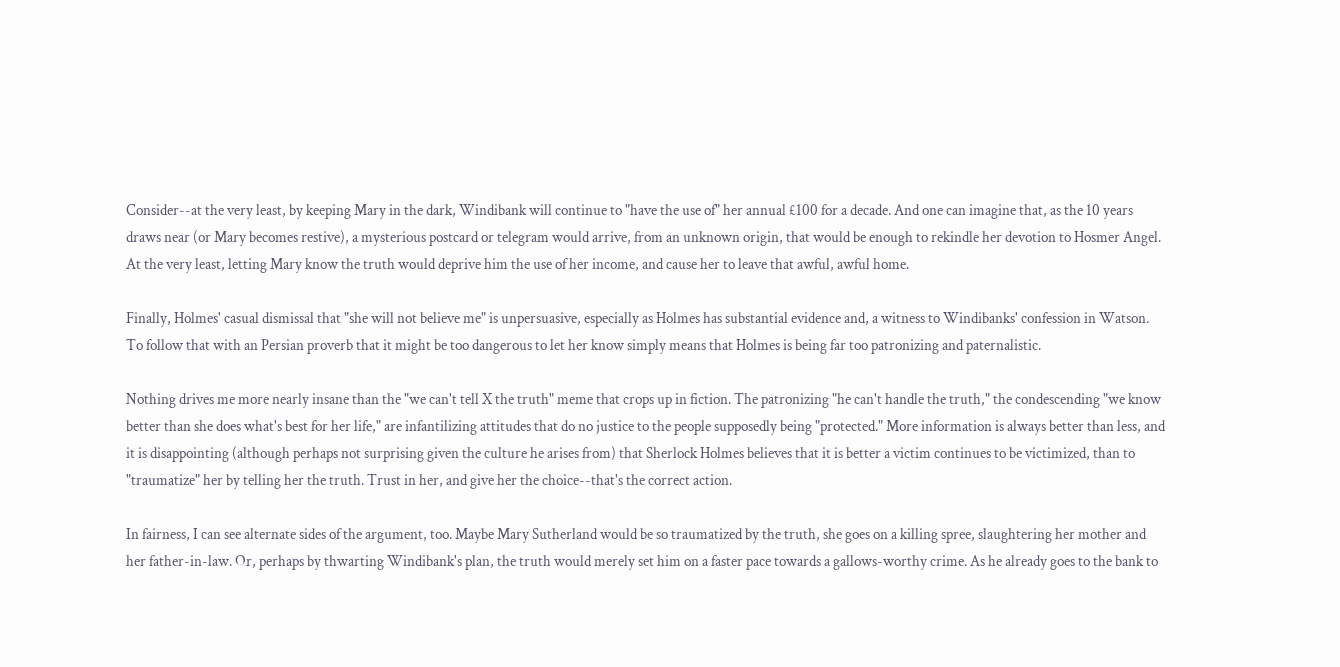Consider--at the very least, by keeping Mary in the dark, Windibank will continue to "have the use of" her annual £100 for a decade. And one can imagine that, as the 10 years draws near (or Mary becomes restive), a mysterious postcard or telegram would arrive, from an unknown origin, that would be enough to rekindle her devotion to Hosmer Angel. At the very least, letting Mary know the truth would deprive him the use of her income, and cause her to leave that awful, awful home.

Finally, Holmes' casual dismissal that "she will not believe me" is unpersuasive, especially as Holmes has substantial evidence and, a witness to Windibanks' confession in Watson. To follow that with an Persian proverb that it might be too dangerous to let her know simply means that Holmes is being far too patronizing and paternalistic.

Nothing drives me more nearly insane than the "we can't tell X the truth" meme that crops up in fiction. The patronizing "he can't handle the truth," the condescending "we know better than she does what's best for her life," are infantilizing attitudes that do no justice to the people supposedly being "protected." More information is always better than less, and it is disappointing (although perhaps not surprising given the culture he arises from) that Sherlock Holmes believes that it is better a victim continues to be victimized, than to "traumatize" her by telling her the truth. Trust in her, and give her the choice--that's the correct action.

In fairness, I can see alternate sides of the argument, too. Maybe Mary Sutherland would be so traumatized by the truth, she goes on a killing spree, slaughtering her mother and her father-in-law. Or, perhaps by thwarting Windibank's plan, the truth would merely set him on a faster pace towards a gallows-worthy crime. As he already goes to the bank to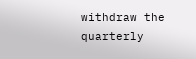withdraw the quarterly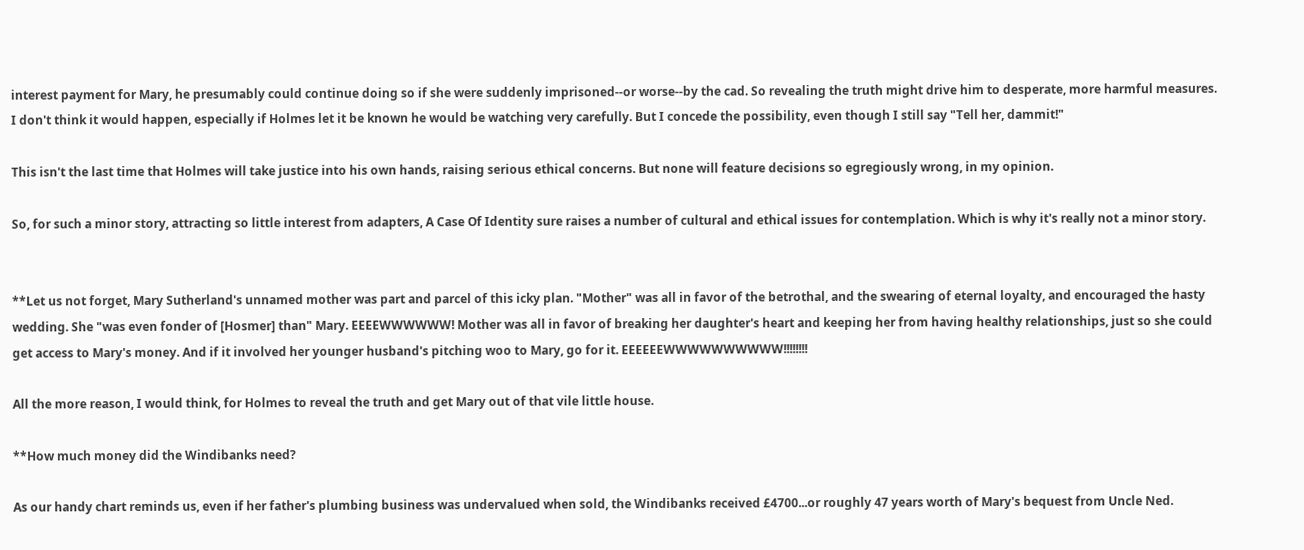interest payment for Mary, he presumably could continue doing so if she were suddenly imprisoned--or worse--by the cad. So revealing the truth might drive him to desperate, more harmful measures. I don't think it would happen, especially if Holmes let it be known he would be watching very carefully. But I concede the possibility, even though I still say "Tell her, dammit!"

This isn't the last time that Holmes will take justice into his own hands, raising serious ethical concerns. But none will feature decisions so egregiously wrong, in my opinion.

So, for such a minor story, attracting so little interest from adapters, A Case Of Identity sure raises a number of cultural and ethical issues for contemplation. Which is why it's really not a minor story.


**Let us not forget, Mary Sutherland's unnamed mother was part and parcel of this icky plan. "Mother" was all in favor of the betrothal, and the swearing of eternal loyalty, and encouraged the hasty wedding. She "was even fonder of [Hosmer] than" Mary. EEEEWWWWWW! Mother was all in favor of breaking her daughter's heart and keeping her from having healthy relationships, just so she could get access to Mary's money. And if it involved her younger husband's pitching woo to Mary, go for it. EEEEEEWWWWWWWWWW!!!!!!!!

All the more reason, I would think, for Holmes to reveal the truth and get Mary out of that vile little house.

**How much money did the Windibanks need?

As our handy chart reminds us, even if her father's plumbing business was undervalued when sold, the Windibanks received £4700...or roughly 47 years worth of Mary's bequest from Uncle Ned.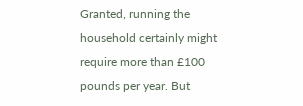Granted, running the household certainly might require more than £100 pounds per year. But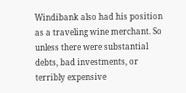Windibank also had his position as a traveling wine merchant. So unless there were substantial debts, bad investments, or terribly expensive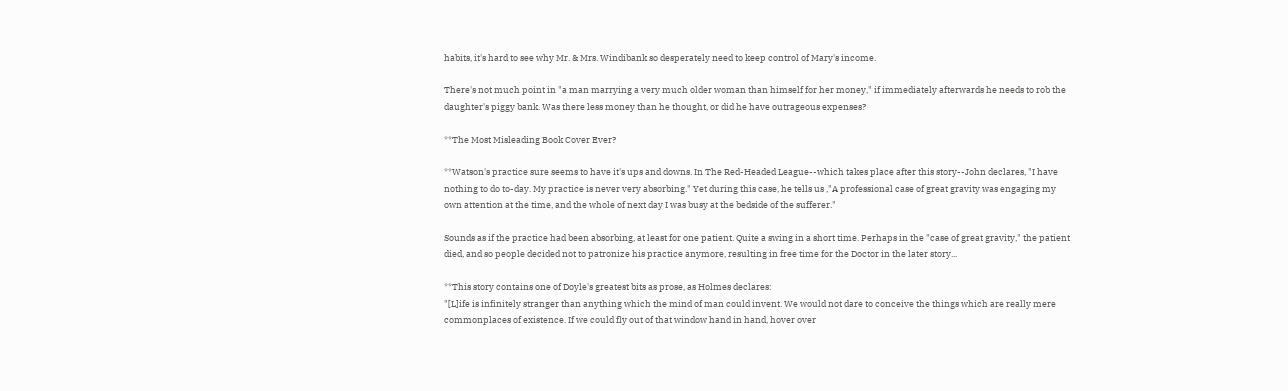habits, it's hard to see why Mr. & Mrs. Windibank so desperately need to keep control of Mary's income.

There's not much point in "a man marrying a very much older woman than himself for her money," if immediately afterwards he needs to rob the daughter's piggy bank. Was there less money than he thought, or did he have outrageous expenses?

**The Most Misleading Book Cover Ever?

**Watson's practice sure seems to have it's ups and downs. In The Red-Headed League--which takes place after this story--John declares, "I have nothing to do to-day. My practice is never very absorbing." Yet during this case, he tells us ,"A professional case of great gravity was engaging my own attention at the time, and the whole of next day I was busy at the bedside of the sufferer."

Sounds as if the practice had been absorbing, at least for one patient. Quite a swing in a short time. Perhaps in the "case of great gravity," the patient died, and so people decided not to patronize his practice anymore, resulting in free time for the Doctor in the later story...

**This story contains one of Doyle's greatest bits as prose, as Holmes declares:
"[L]ife is infinitely stranger than anything which the mind of man could invent. We would not dare to conceive the things which are really mere commonplaces of existence. If we could fly out of that window hand in hand, hover over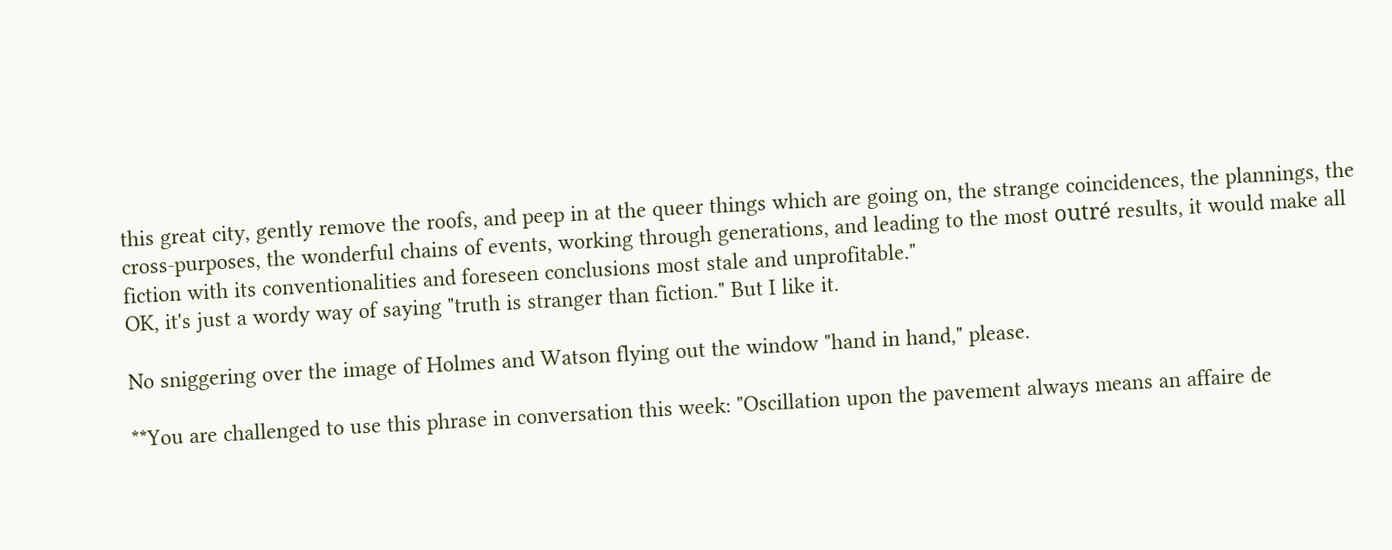this great city, gently remove the roofs, and peep in at the queer things which are going on, the strange coincidences, the plannings, the cross-purposes, the wonderful chains of events, working through generations, and leading to the most outré results, it would make all fiction with its conventionalities and foreseen conclusions most stale and unprofitable."
OK, it's just a wordy way of saying "truth is stranger than fiction." But I like it.

No sniggering over the image of Holmes and Watson flying out the window "hand in hand," please.

**You are challenged to use this phrase in conversation this week: "Oscillation upon the pavement always means an affaire de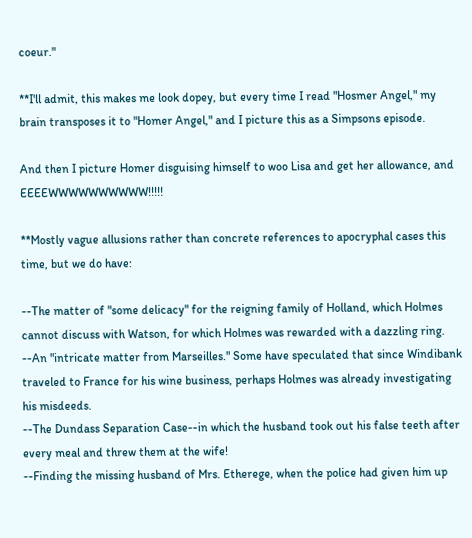coeur."

**I'll admit, this makes me look dopey, but every time I read "Hosmer Angel," my brain transposes it to "Homer Angel," and I picture this as a Simpsons episode.

And then I picture Homer disguising himself to woo Lisa and get her allowance, and EEEEWWWWWWWWWW!!!!!

**Mostly vague allusions rather than concrete references to apocryphal cases this time, but we do have:

--The matter of "some delicacy" for the reigning family of Holland, which Holmes cannot discuss with Watson, for which Holmes was rewarded with a dazzling ring.
--An "intricate matter from Marseilles." Some have speculated that since Windibank traveled to France for his wine business, perhaps Holmes was already investigating his misdeeds.
--The Dundass Separation Case--in which the husband took out his false teeth after every meal and threw them at the wife!
--Finding the missing husband of Mrs. Etherege, when the police had given him up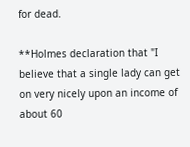for dead.

**Holmes declaration that "I believe that a single lady can get on very nicely upon an income of about 60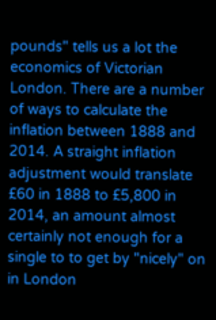pounds" tells us a lot the economics of Victorian London. There are a number of ways to calculate the inflation between 1888 and 2014. A straight inflation adjustment would translate £60 in 1888 to £5,800 in 2014, an amount almost certainly not enough for a single to to get by "nicely" on in London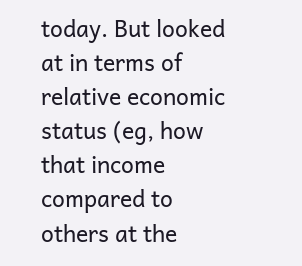today. But looked at in terms of relative economic status (eg, how that income compared to others at the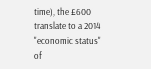time), the £600 translate to a 2014 "economic status" of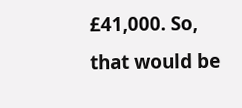£41,000. So, that would be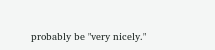probably be "very nicely."